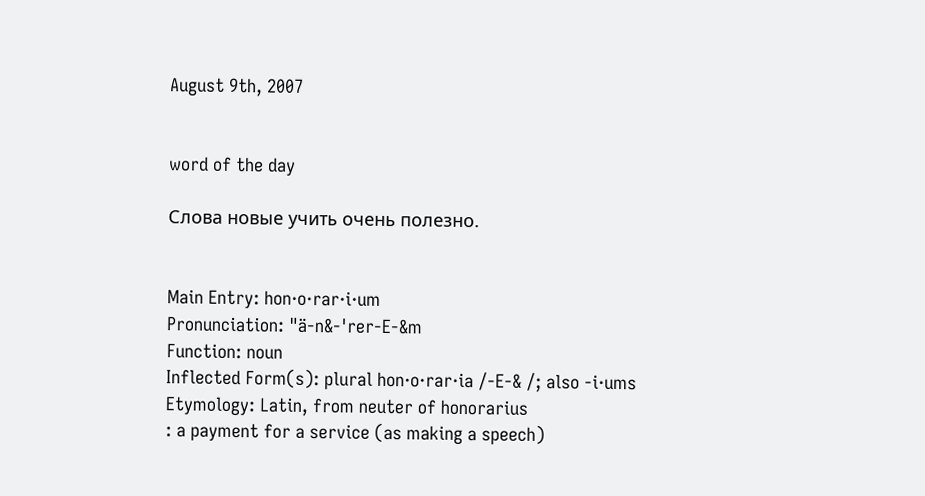August 9th, 2007


word of the day

Слова новые учить очень полезно.


Main Entry: hon·o·rar·i·um
Pronunciation: "ä-n&-'rer-E-&m
Function: noun
Inflected Form(s): plural hon·o·rar·ia /-E-& /; also -i·ums
Etymology: Latin, from neuter of honorarius
: a payment for a service (as making a speech)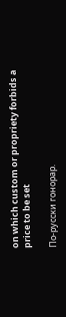on which custom or propriety forbids a price to be set

По-русски гонорар.